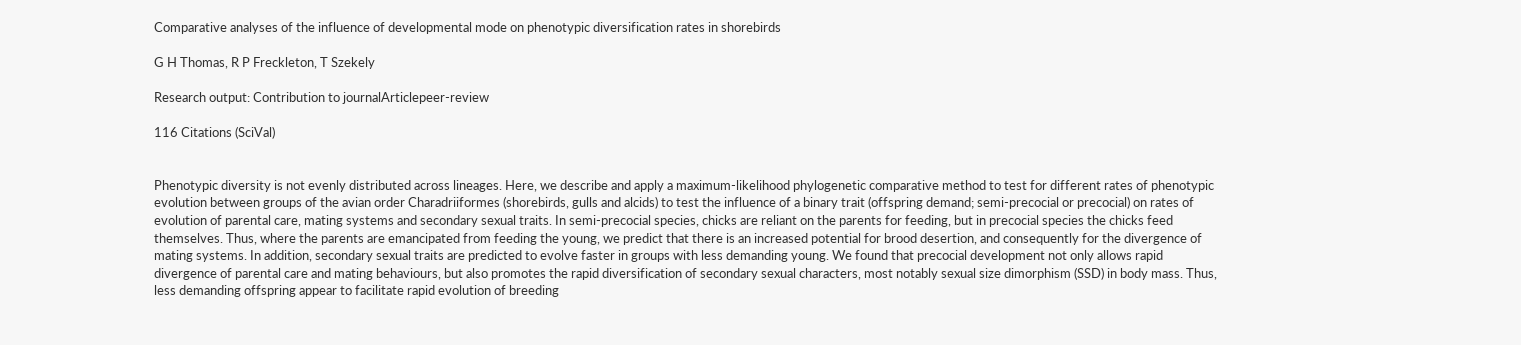Comparative analyses of the influence of developmental mode on phenotypic diversification rates in shorebirds

G H Thomas, R P Freckleton, T Szekely

Research output: Contribution to journalArticlepeer-review

116 Citations (SciVal)


Phenotypic diversity is not evenly distributed across lineages. Here, we describe and apply a maximum-likelihood phylogenetic comparative method to test for different rates of phenotypic evolution between groups of the avian order Charadriiformes (shorebirds, gulls and alcids) to test the influence of a binary trait (offspring demand; semi-precocial or precocial) on rates of evolution of parental care, mating systems and secondary sexual traits. In semi-precocial species, chicks are reliant on the parents for feeding, but in precocial species the chicks feed themselves. Thus, where the parents are emancipated from feeding the young, we predict that there is an increased potential for brood desertion, and consequently for the divergence of mating systems. In addition, secondary sexual traits are predicted to evolve faster in groups with less demanding young. We found that precocial development not only allows rapid divergence of parental care and mating behaviours, but also promotes the rapid diversification of secondary sexual characters, most notably sexual size dimorphism (SSD) in body mass. Thus, less demanding offspring appear to facilitate rapid evolution of breeding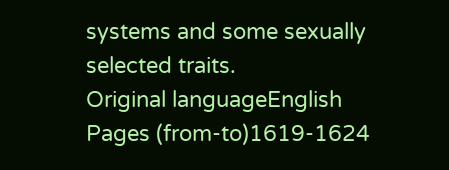systems and some sexually selected traits.
Original languageEnglish
Pages (from-to)1619-1624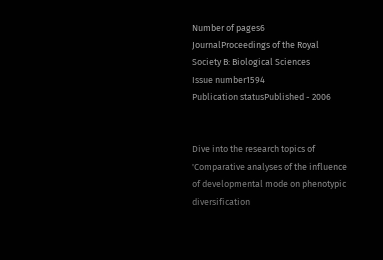Number of pages6
JournalProceedings of the Royal Society B: Biological Sciences
Issue number1594
Publication statusPublished - 2006


Dive into the research topics of 'Comparative analyses of the influence of developmental mode on phenotypic diversification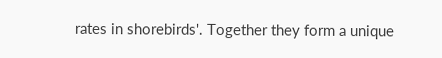rates in shorebirds'. Together they form a unique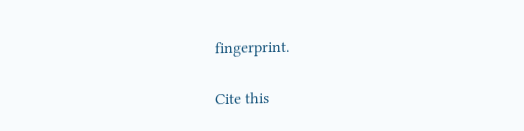fingerprint.

Cite this